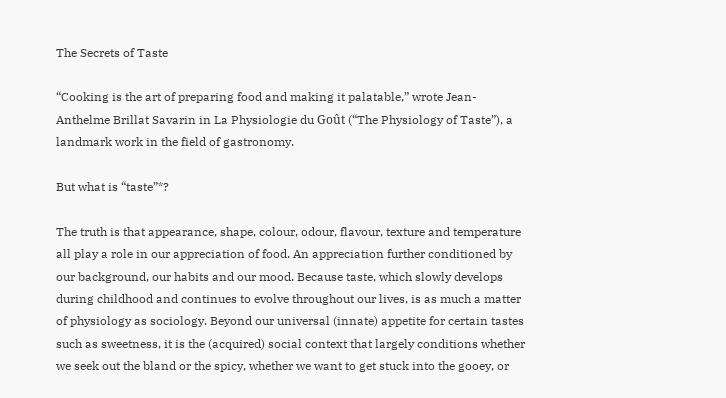The Secrets of Taste

“Cooking is the art of preparing food and making it palatable,” wrote Jean-Anthelme Brillat Savarin in La Physiologie du Goût (“The Physiology of Taste”), a landmark work in the field of gastronomy.

But what is “taste”*?

The truth is that appearance, shape, colour, odour, flavour, texture and temperature all play a role in our appreciation of food. An appreciation further conditioned by our background, our habits and our mood. Because taste, which slowly develops during childhood and continues to evolve throughout our lives, is as much a matter of physiology as sociology. Beyond our universal (innate) appetite for certain tastes such as sweetness, it is the (acquired) social context that largely conditions whether we seek out the bland or the spicy, whether we want to get stuck into the gooey, or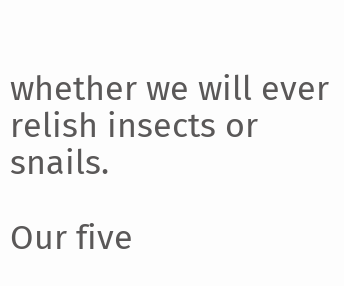whether we will ever relish insects or snails.

Our five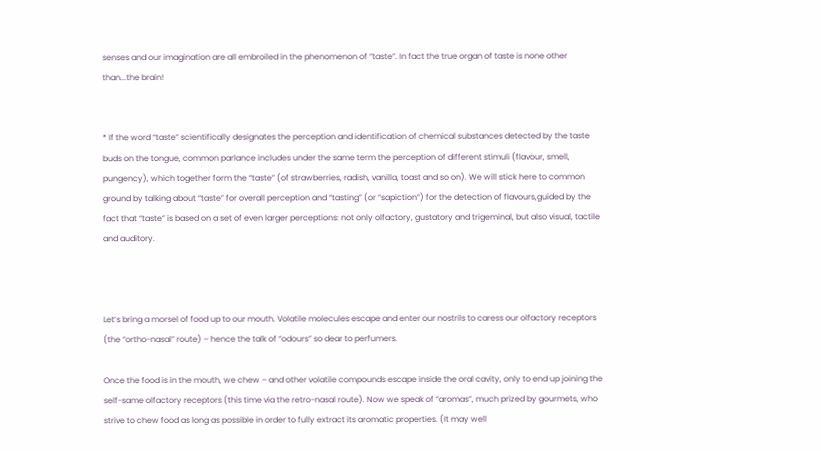senses and our imagination are all embroiled in the phenomenon of “taste”. In fact the true organ of taste is none other than...the brain!


* If the word “taste” scientifically designates the perception and identification of chemical substances detected by the taste buds on the tongue, common parlance includes under the same term the perception of different stimuli (flavour, smell, pungency), which together form the “taste” (of strawberries, radish, vanilla, toast and so on). We will stick here to common ground by talking about “taste” for overall perception and “tasting” (or “sapiction”) for the detection of flavours,guided by the fact that “taste” is based on a set of even larger perceptions: not only olfactory, gustatory and trigeminal, but also visual, tactile and auditory.



Let’s bring a morsel of food up to our mouth. Volatile molecules escape and enter our nostrils to caress our olfactory receptors (the “ortho-nasal” route) – hence the talk of “odours” so dear to perfumers.

Once the food is in the mouth, we chew – and other volatile compounds escape inside the oral cavity, only to end up joining the self-same olfactory receptors (this time via the retro-nasal route). Now we speak of “aromas”, much prized by gourmets, who strive to chew food as long as possible in order to fully extract its aromatic properties. (It may well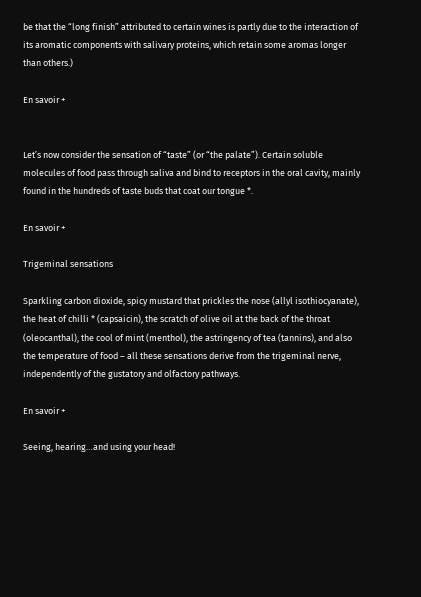be that the “long finish” attributed to certain wines is partly due to the interaction of its aromatic components with salivary proteins, which retain some aromas longer than others.)

En savoir +


Let’s now consider the sensation of “taste” (or “the palate”). Certain soluble molecules of food pass through saliva and bind to receptors in the oral cavity, mainly found in the hundreds of taste buds that coat our tongue *.

En savoir +

Trigeminal sensations

Sparkling carbon dioxide, spicy mustard that prickles the nose (allyl isothiocyanate), the heat of chilli * (capsaicin), the scratch of olive oil at the back of the throat (oleocanthal), the cool of mint (menthol), the astringency of tea (tannins), and also the temperature of food – all these sensations derive from the trigeminal nerve, independently of the gustatory and olfactory pathways.

En savoir +

Seeing, hearing…and using your head!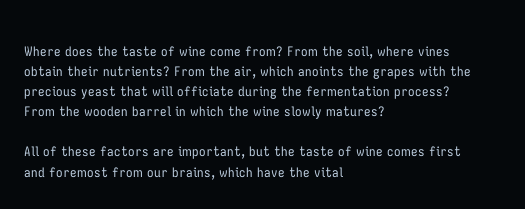Where does the taste of wine come from? From the soil, where vines obtain their nutrients? From the air, which anoints the grapes with the precious yeast that will officiate during the fermentation process? From the wooden barrel in which the wine slowly matures?

All of these factors are important, but the taste of wine comes first and foremost from our brains, which have the vital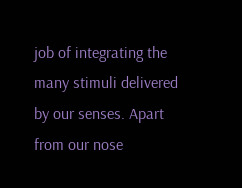job of integrating the many stimuli delivered by our senses. Apart from our nose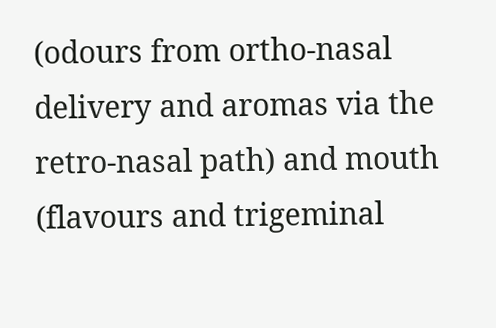(odours from ortho-nasal delivery and aromas via the retro-nasal path) and mouth (flavours and trigeminal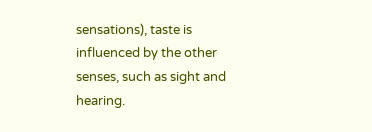sensations), taste is influenced by the other senses, such as sight and hearing.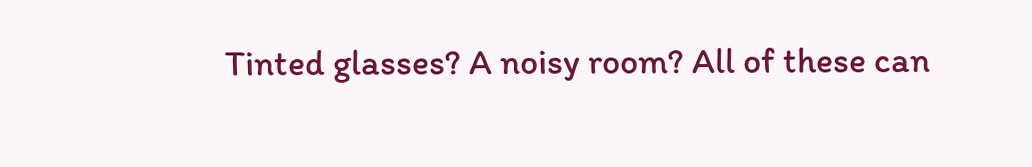Tinted glasses? A noisy room? All of these can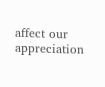affect our appreciation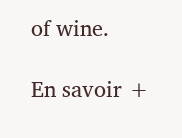of wine.

En savoir +